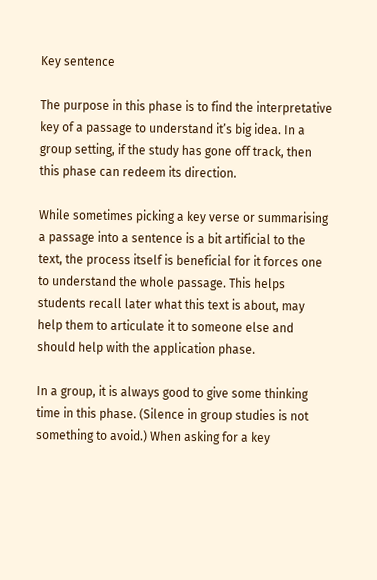Key sentence

The purpose in this phase is to find the interpretative key of a passage to understand it’s big idea. In a group setting, if the study has gone off track, then this phase can redeem its direction.

While sometimes picking a key verse or summarising a passage into a sentence is a bit artificial to the text, the process itself is beneficial for it forces one to understand the whole passage. This helps students recall later what this text is about, may help them to articulate it to someone else and should help with the application phase.

In a group, it is always good to give some thinking time in this phase. (Silence in group studies is not something to avoid.) When asking for a key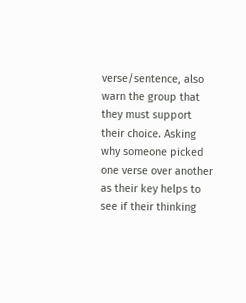verse/sentence, also warn the group that they must support their choice. Asking why someone picked one verse over another as their key helps to see if their thinking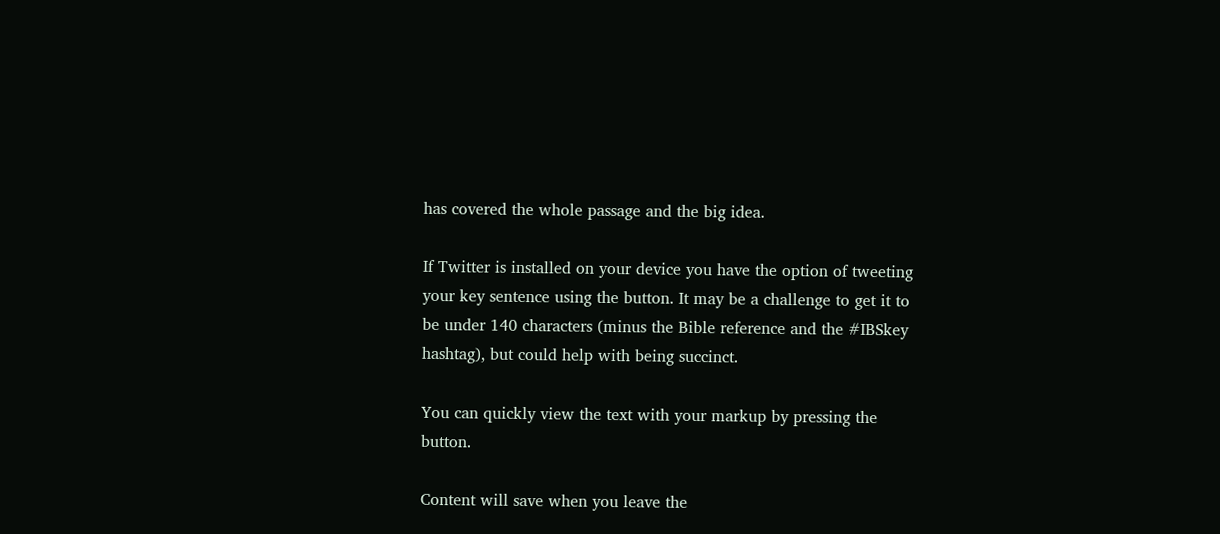has covered the whole passage and the big idea.

If Twitter is installed on your device you have the option of tweeting your key sentence using the button. It may be a challenge to get it to be under 140 characters (minus the Bible reference and the #IBSkey hashtag), but could help with being succinct.

You can quickly view the text with your markup by pressing the button.

Content will save when you leave the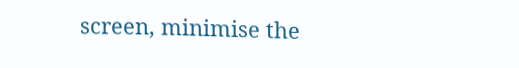screen, minimise the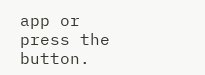app or press the button.